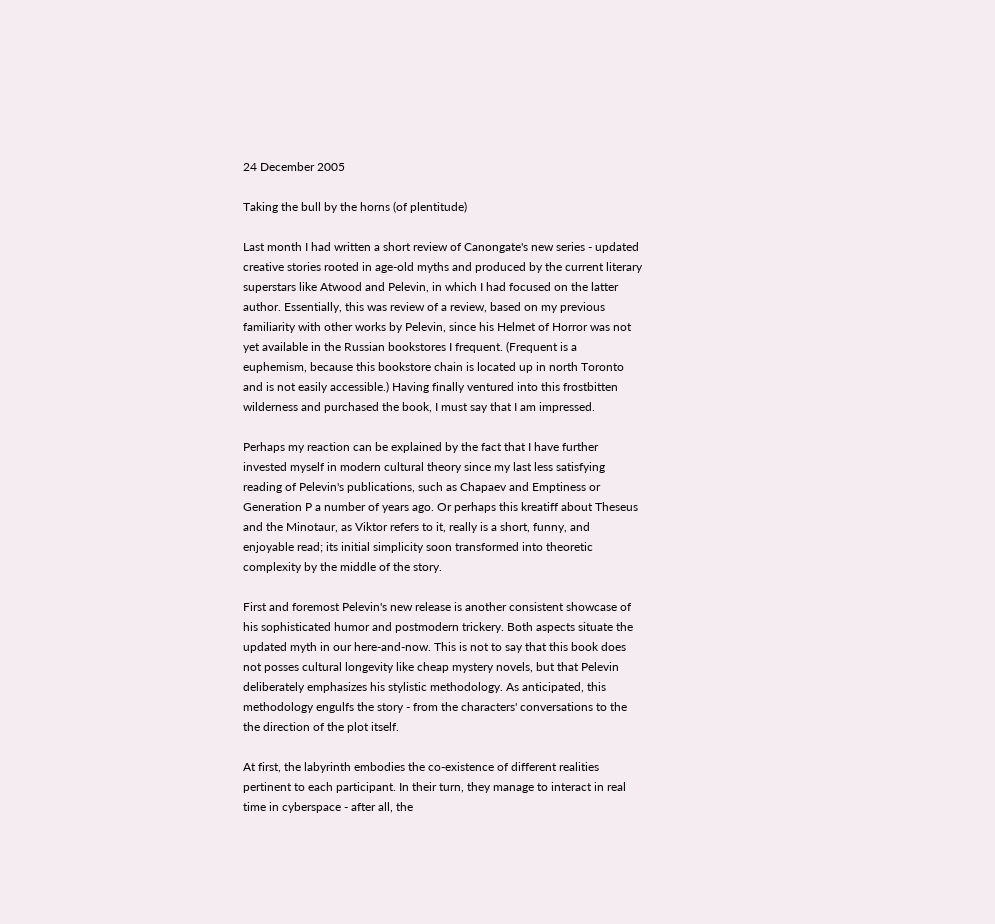24 December 2005

Taking the bull by the horns (of plentitude)

Last month I had written a short review of Canongate's new series - updated creative stories rooted in age-old myths and produced by the current literary superstars like Atwood and Pelevin, in which I had focused on the latter author. Essentially, this was review of a review, based on my previous familiarity with other works by Pelevin, since his Helmet of Horror was not yet available in the Russian bookstores I frequent. (Frequent is a euphemism, because this bookstore chain is located up in north Toronto and is not easily accessible.) Having finally ventured into this frostbitten wilderness and purchased the book, I must say that I am impressed.

Perhaps my reaction can be explained by the fact that I have further invested myself in modern cultural theory since my last less satisfying reading of Pelevin's publications, such as Chapaev and Emptiness or Generation P a number of years ago. Or perhaps this kreatiff about Theseus and the Minotaur, as Viktor refers to it, really is a short, funny, and enjoyable read; its initial simplicity soon transformed into theoretic complexity by the middle of the story.

First and foremost Pelevin's new release is another consistent showcase of his sophisticated humor and postmodern trickery. Both aspects situate the updated myth in our here-and-now. This is not to say that this book does not posses cultural longevity like cheap mystery novels, but that Pelevin deliberately emphasizes his stylistic methodology. As anticipated, this methodology engulfs the story - from the characters' conversations to the the direction of the plot itself.

At first, the labyrinth embodies the co-existence of different realities pertinent to each participant. In their turn, they manage to interact in real time in cyberspace - after all, the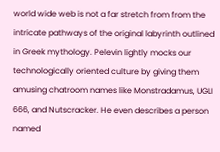world wide web is not a far stretch from from the intricate pathways of the original labyrinth outlined in Greek mythology. Pelevin lightly mocks our technologically oriented culture by giving them amusing chatroom names like Monstradamus, UGLI 666, and Nutscracker. He even describes a person named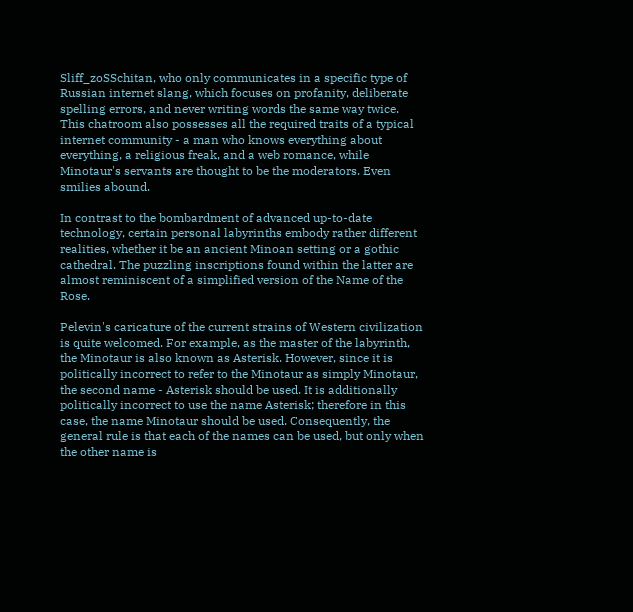Sliff_zoSSchitan, who only communicates in a specific type of Russian internet slang, which focuses on profanity, deliberate spelling errors, and never writing words the same way twice. This chatroom also possesses all the required traits of a typical internet community - a man who knows everything about everything, a religious freak, and a web romance, while Minotaur's servants are thought to be the moderators. Even smilies abound.

In contrast to the bombardment of advanced up-to-date technology, certain personal labyrinths embody rather different realities, whether it be an ancient Minoan setting or a gothic cathedral. The puzzling inscriptions found within the latter are almost reminiscent of a simplified version of the Name of the Rose.

Pelevin's caricature of the current strains of Western civilization is quite welcomed. For example, as the master of the labyrinth, the Minotaur is also known as Asterisk. However, since it is politically incorrect to refer to the Minotaur as simply Minotaur, the second name - Asterisk should be used. It is additionally politically incorrect to use the name Asterisk; therefore in this case, the name Minotaur should be used. Consequently, the general rule is that each of the names can be used, but only when the other name is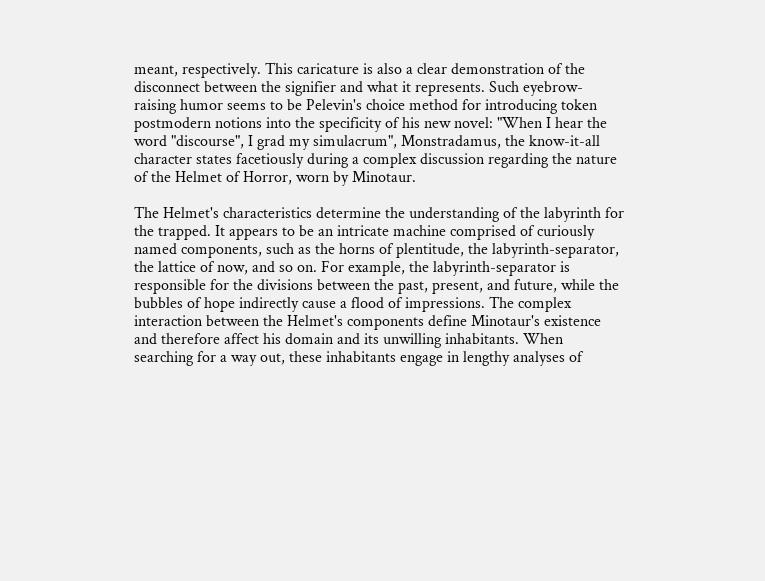meant, respectively. This caricature is also a clear demonstration of the disconnect between the signifier and what it represents. Such eyebrow-raising humor seems to be Pelevin's choice method for introducing token postmodern notions into the specificity of his new novel: "When I hear the word "discourse", I grad my simulacrum", Monstradamus, the know-it-all character states facetiously during a complex discussion regarding the nature of the Helmet of Horror, worn by Minotaur.

The Helmet's characteristics determine the understanding of the labyrinth for the trapped. It appears to be an intricate machine comprised of curiously named components, such as the horns of plentitude, the labyrinth-separator, the lattice of now, and so on. For example, the labyrinth-separator is responsible for the divisions between the past, present, and future, while the bubbles of hope indirectly cause a flood of impressions. The complex interaction between the Helmet's components define Minotaur's existence and therefore affect his domain and its unwilling inhabitants. When searching for a way out, these inhabitants engage in lengthy analyses of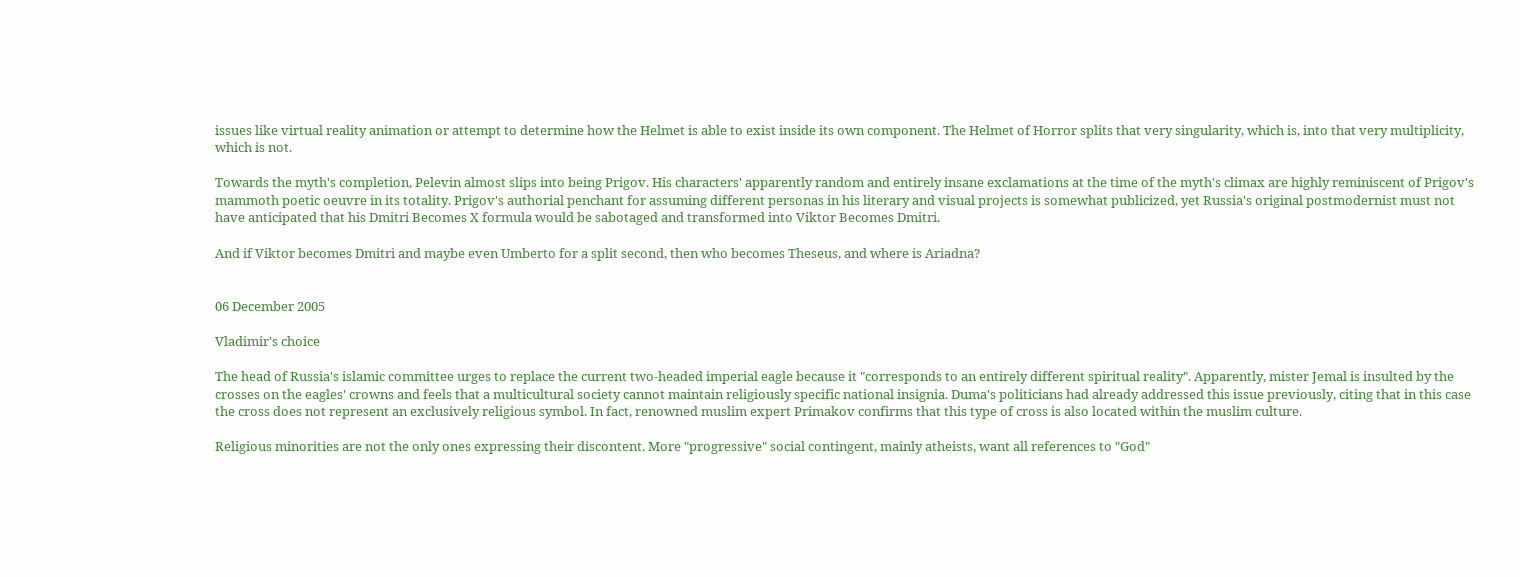issues like virtual reality animation or attempt to determine how the Helmet is able to exist inside its own component. The Helmet of Horror splits that very singularity, which is, into that very multiplicity, which is not.

Towards the myth's completion, Pelevin almost slips into being Prigov. His characters' apparently random and entirely insane exclamations at the time of the myth's climax are highly reminiscent of Prigov's mammoth poetic oeuvre in its totality. Prigov's authorial penchant for assuming different personas in his literary and visual projects is somewhat publicized, yet Russia's original postmodernist must not have anticipated that his Dmitri Becomes X formula would be sabotaged and transformed into Viktor Becomes Dmitri.

And if Viktor becomes Dmitri and maybe even Umberto for a split second, then who becomes Theseus, and where is Ariadna?


06 December 2005

Vladimir's choice

The head of Russia's islamic committee urges to replace the current two-headed imperial eagle because it "corresponds to an entirely different spiritual reality". Apparently, mister Jemal is insulted by the crosses on the eagles' crowns and feels that a multicultural society cannot maintain religiously specific national insignia. Duma's politicians had already addressed this issue previously, citing that in this case the cross does not represent an exclusively religious symbol. In fact, renowned muslim expert Primakov confirms that this type of cross is also located within the muslim culture.

Religious minorities are not the only ones expressing their discontent. More "progressive" social contingent, mainly atheists, want all references to "God"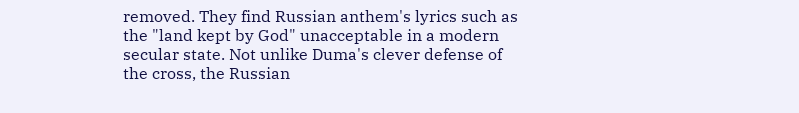removed. They find Russian anthem's lyrics such as the "land kept by God" unacceptable in a modern secular state. Not unlike Duma's clever defense of the cross, the Russian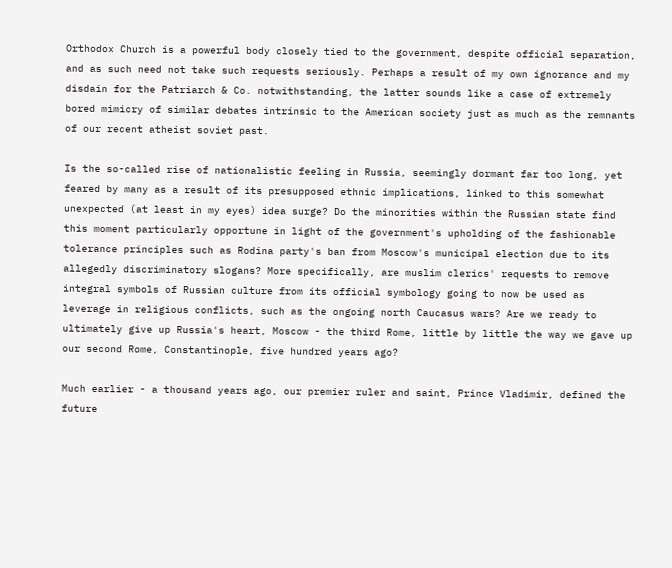Orthodox Church is a powerful body closely tied to the government, despite official separation, and as such need not take such requests seriously. Perhaps a result of my own ignorance and my disdain for the Patriarch & Co. notwithstanding, the latter sounds like a case of extremely bored mimicry of similar debates intrinsic to the American society just as much as the remnants of our recent atheist soviet past.

Is the so-called rise of nationalistic feeling in Russia, seemingly dormant far too long, yet feared by many as a result of its presupposed ethnic implications, linked to this somewhat unexpected (at least in my eyes) idea surge? Do the minorities within the Russian state find this moment particularly opportune in light of the government's upholding of the fashionable tolerance principles such as Rodina party's ban from Moscow's municipal election due to its allegedly discriminatory slogans? More specifically, are muslim clerics' requests to remove integral symbols of Russian culture from its official symbology going to now be used as leverage in religious conflicts, such as the ongoing north Caucasus wars? Are we ready to ultimately give up Russia's heart, Moscow - the third Rome, little by little the way we gave up our second Rome, Constantinople, five hundred years ago?

Much earlier - a thousand years ago, our premier ruler and saint, Prince Vladimir, defined the future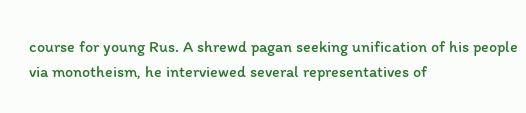course for young Rus. A shrewd pagan seeking unification of his people via monotheism, he interviewed several representatives of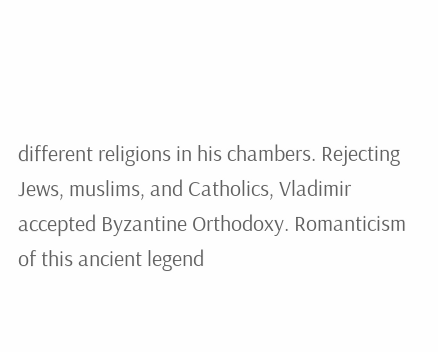different religions in his chambers. Rejecting Jews, muslims, and Catholics, Vladimir accepted Byzantine Orthodoxy. Romanticism of this ancient legend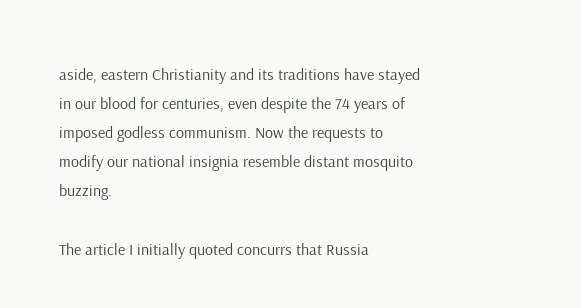aside, eastern Christianity and its traditions have stayed in our blood for centuries, even despite the 74 years of imposed godless communism. Now the requests to modify our national insignia resemble distant mosquito buzzing.

The article I initially quoted concurrs that Russia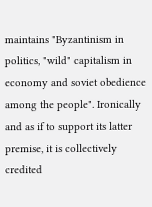maintains "Byzantinism in politics, "wild" capitalism in economy and soviet obedience among the people". Ironically and as if to support its latter premise, it is collectively credited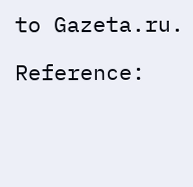to Gazeta.ru.

Reference: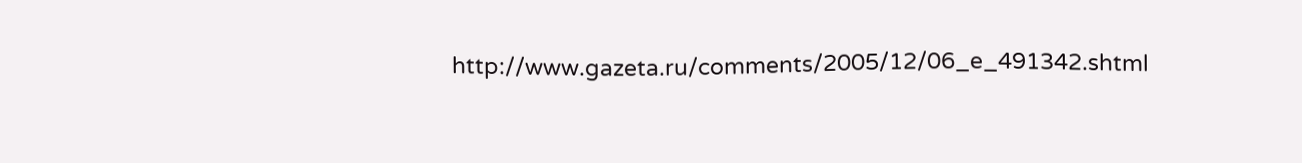http://www.gazeta.ru/comments/2005/12/06_e_491342.shtml